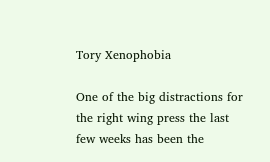Tory Xenophobia

One of the big distractions for the right wing press the last few weeks has been the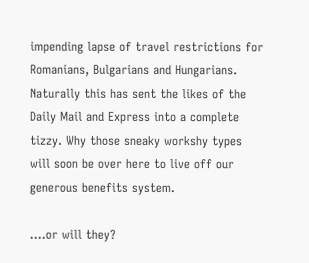impending lapse of travel restrictions for Romanians, Bulgarians and Hungarians. Naturally this has sent the likes of the Daily Mail and Express into a complete tizzy. Why those sneaky workshy types will soon be over here to live off our generous benefits system.

….or will they?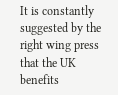It is constantly suggested by the right wing press that the UK benefits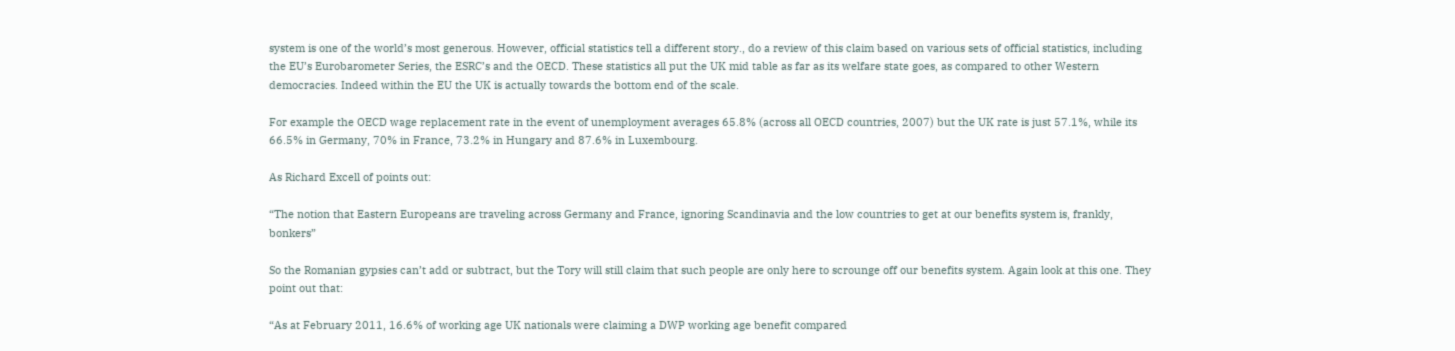system is one of the world’s most generous. However, official statistics tell a different story., do a review of this claim based on various sets of official statistics, including the EU’s Eurobarometer Series, the ESRC’s and the OECD. These statistics all put the UK mid table as far as its welfare state goes, as compared to other Western democracies. Indeed within the EU the UK is actually towards the bottom end of the scale.

For example the OECD wage replacement rate in the event of unemployment averages 65.8% (across all OECD countries, 2007) but the UK rate is just 57.1%, while its 66.5% in Germany, 70% in France, 73.2% in Hungary and 87.6% in Luxembourg.

As Richard Excell of points out:

“The notion that Eastern Europeans are traveling across Germany and France, ignoring Scandinavia and the low countries to get at our benefits system is, frankly, bonkers”

So the Romanian gypsies can’t add or subtract, but the Tory will still claim that such people are only here to scrounge off our benefits system. Again look at this one. They point out that:

“As at February 2011, 16.6% of working age UK nationals were claiming a DWP working age benefit compared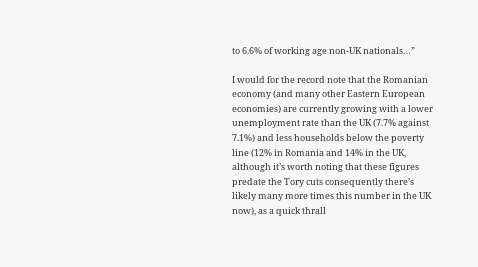to 6.6% of working age non-UK nationals…”

I would for the record note that the Romanian economy (and many other Eastern European economies) are currently growing with a lower unemployment rate than the UK (7.7% against 7.1%) and less households below the poverty line (12% in Romania and 14% in the UK, although it’s worth noting that these figures predate the Tory cuts consequently there’s likely many more times this number in the UK now), as a quick thrall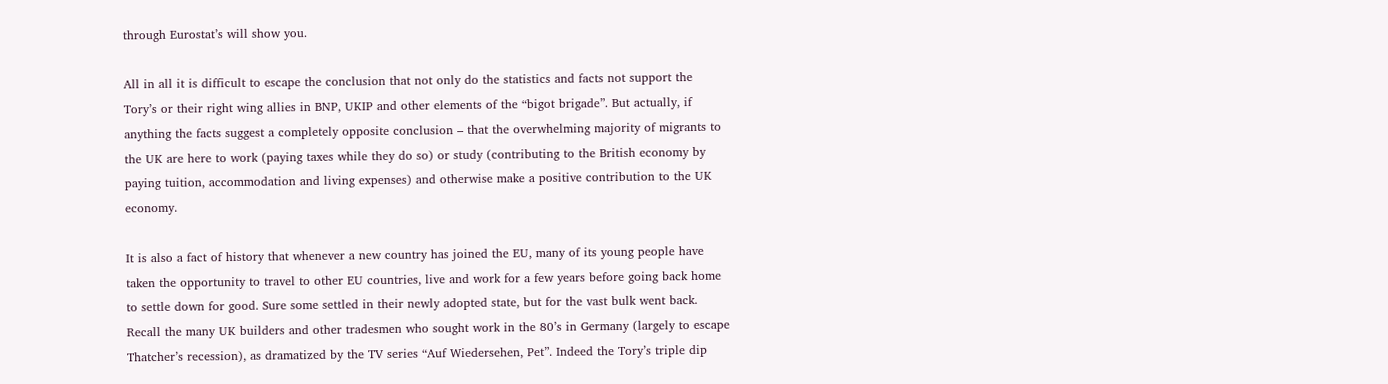through Eurostat’s will show you.

All in all it is difficult to escape the conclusion that not only do the statistics and facts not support the Tory’s or their right wing allies in BNP, UKIP and other elements of the “bigot brigade”. But actually, if anything the facts suggest a completely opposite conclusion – that the overwhelming majority of migrants to the UK are here to work (paying taxes while they do so) or study (contributing to the British economy by paying tuition, accommodation and living expenses) and otherwise make a positive contribution to the UK economy.

It is also a fact of history that whenever a new country has joined the EU, many of its young people have taken the opportunity to travel to other EU countries, live and work for a few years before going back home to settle down for good. Sure some settled in their newly adopted state, but for the vast bulk went back. Recall the many UK builders and other tradesmen who sought work in the 80’s in Germany (largely to escape Thatcher’s recession), as dramatized by the TV series “Auf Wiedersehen, Pet”. Indeed the Tory’s triple dip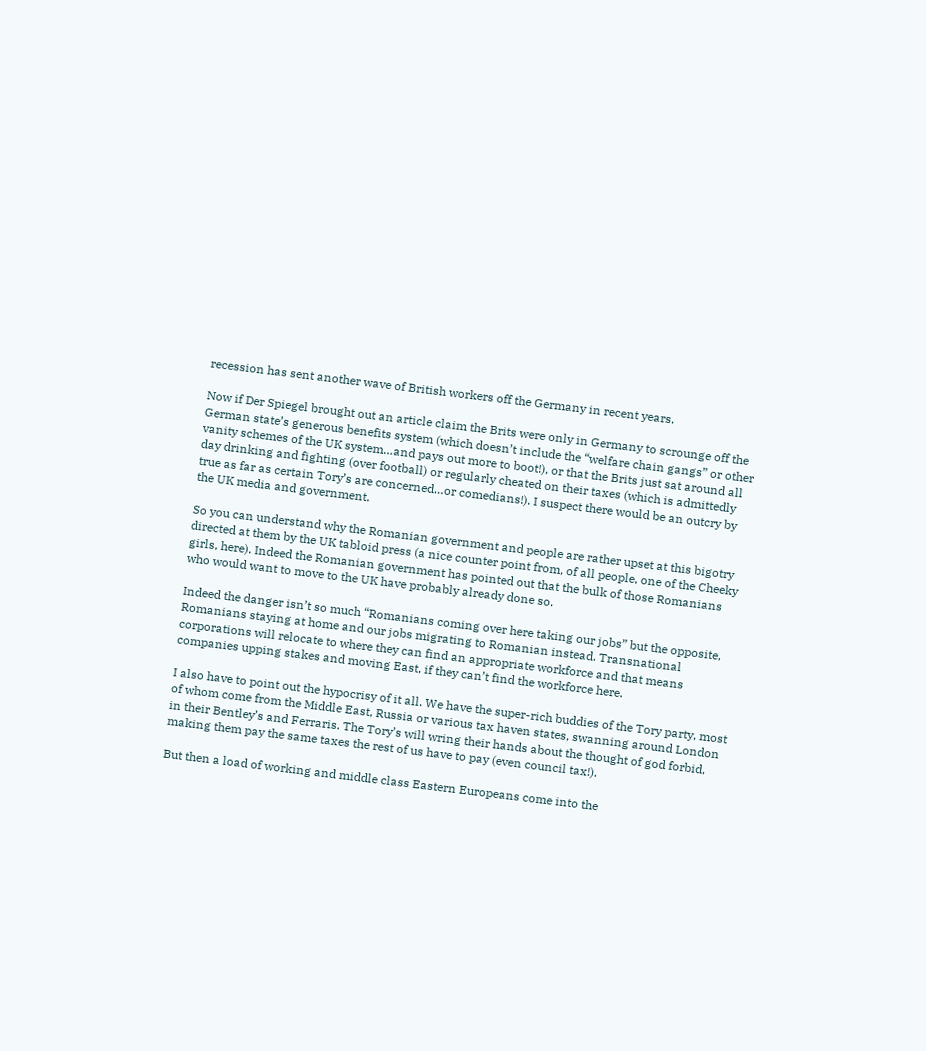recession has sent another wave of British workers off the Germany in recent years.

Now if Der Spiegel brought out an article claim the Brits were only in Germany to scrounge off the German state’s generous benefits system (which doesn’t include the “welfare chain gangs” or other vanity schemes of the UK system…and pays out more to boot!), or that the Brits just sat around all day drinking and fighting (over football) or regularly cheated on their taxes (which is admittedly true as far as certain Tory’s are concerned…or comedians!). I suspect there would be an outcry by the UK media and government.

So you can understand why the Romanian government and people are rather upset at this bigotry directed at them by the UK tabloid press (a nice counter point from, of all people, one of the Cheeky girls, here). Indeed the Romanian government has pointed out that the bulk of those Romanians who would want to move to the UK have probably already done so.

Indeed the danger isn’t so much “Romanians coming over here taking our jobs” but the opposite, Romanians staying at home and our jobs migrating to Romanian instead. Transnational corporations will relocate to where they can find an appropriate workforce and that means companies upping stakes and moving East, if they can’t find the workforce here.

I also have to point out the hypocrisy of it all. We have the super-rich buddies of the Tory party, most of whom come from the Middle East, Russia or various tax haven states, swanning around London in their Bentley’s and Ferraris. The Tory’s will wring their hands about the thought of god forbid, making them pay the same taxes the rest of us have to pay (even council tax!).

But then a load of working and middle class Eastern Europeans come into the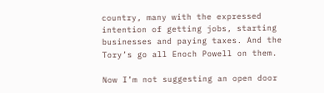country, many with the expressed intention of getting jobs, starting businesses and paying taxes. And the Tory’s go all Enoch Powell on them.

Now I’m not suggesting an open door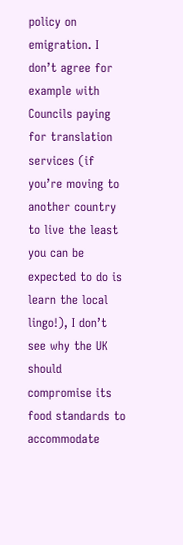policy on emigration. I don’t agree for example with Councils paying for translation services (if you’re moving to another country to live the least you can be expected to do is learn the local lingo!), I don’t see why the UK should compromise its food standards to accommodate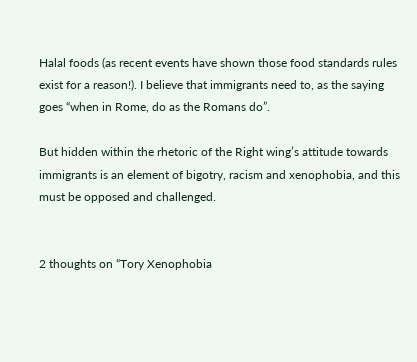Halal foods (as recent events have shown those food standards rules exist for a reason!). I believe that immigrants need to, as the saying goes “when in Rome, do as the Romans do”.

But hidden within the rhetoric of the Right wing’s attitude towards immigrants is an element of bigotry, racism and xenophobia, and this must be opposed and challenged.


2 thoughts on “Tory Xenophobia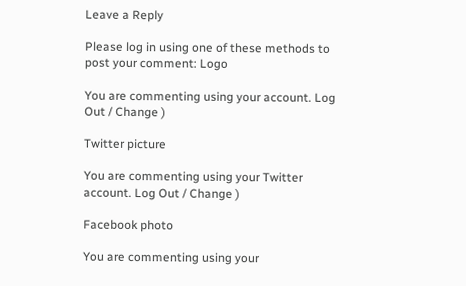Leave a Reply

Please log in using one of these methods to post your comment: Logo

You are commenting using your account. Log Out / Change )

Twitter picture

You are commenting using your Twitter account. Log Out / Change )

Facebook photo

You are commenting using your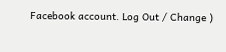Facebook account. Log Out / Change )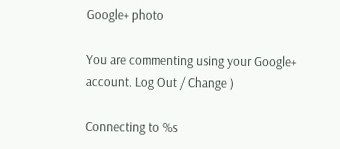Google+ photo

You are commenting using your Google+ account. Log Out / Change )

Connecting to %s